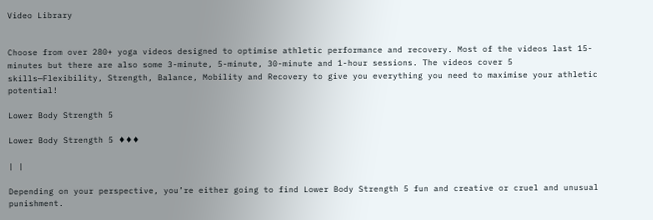Video Library


Choose from over 280+ yoga videos designed to optimise athletic performance and recovery. Most of the videos last 15-minutes but there are also some 3-minute, 5-minute, 30-minute and 1-hour sessions. The videos cover 5 skills—Flexibility, Strength, Balance, Mobility and Recovery to give you everything you need to maximise your athletic potential!

Lower Body Strength 5

Lower Body Strength 5 ♦♦♦

| |

Depending on your perspective, you’re either going to find Lower Body Strength 5 fun and creative or cruel and unusual punishment.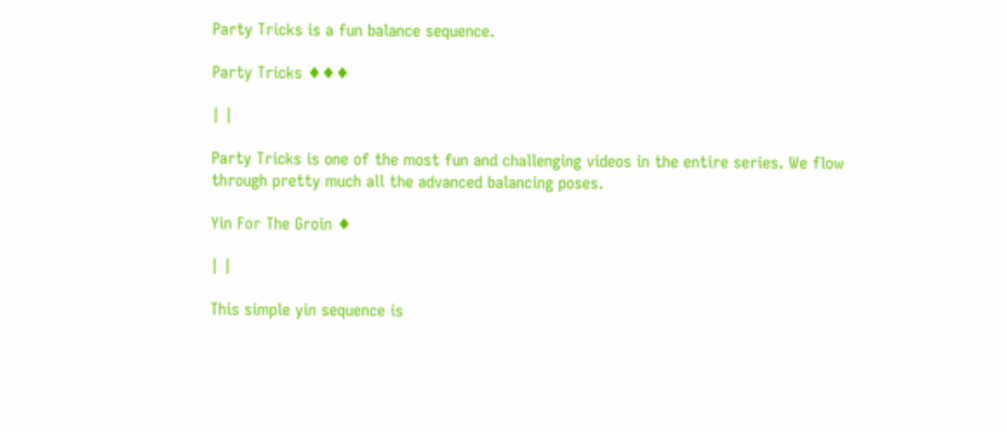Party Tricks is a fun balance sequence.

Party Tricks ♦♦♦

| |

Party Tricks is one of the most fun and challenging videos in the entire series. We flow through pretty much all the advanced balancing poses.

Yin For The Groin ♦

| |

This simple yin sequence is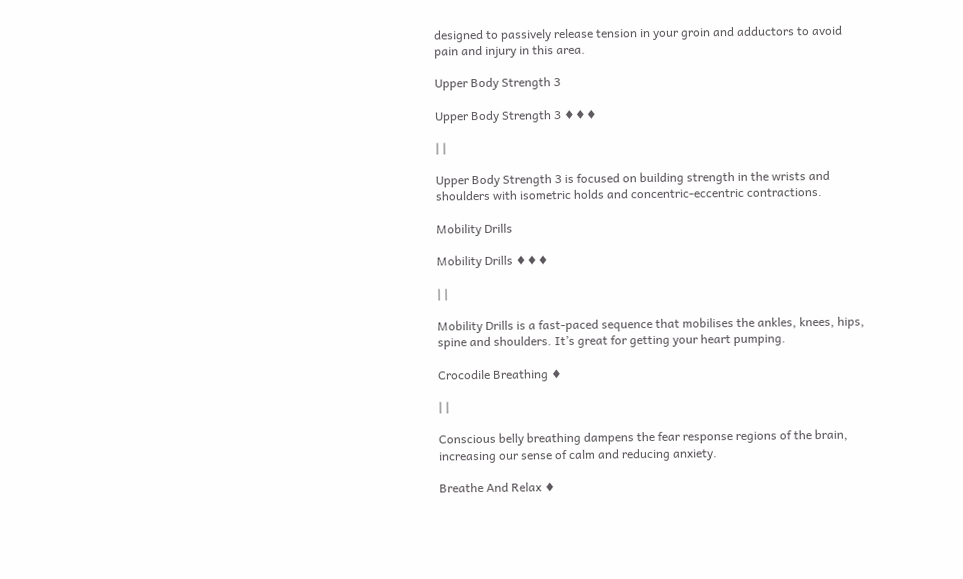designed to passively release tension in your groin and adductors to avoid pain and injury in this area.

Upper Body Strength 3

Upper Body Strength 3 ♦♦♦

| |

Upper Body Strength 3 is focused on building strength in the wrists and shoulders with isometric holds and concentric-eccentric contractions.

Mobility Drills

Mobility Drills ♦♦♦

| |

Mobility Drills is a fast-paced sequence that mobilises the ankles, knees, hips, spine and shoulders. It’s great for getting your heart pumping.

Crocodile Breathing ♦

| |

Conscious belly breathing dampens the fear response regions of the brain, increasing our sense of calm and reducing anxiety.

Breathe And Relax ♦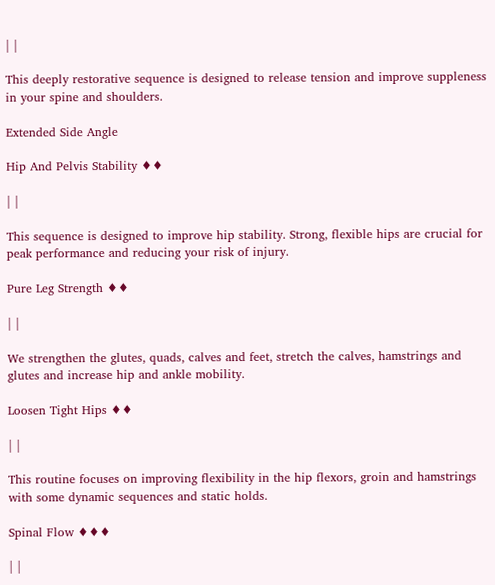| |

This deeply restorative sequence is designed to release tension and improve suppleness in your spine and shoulders.

Extended Side Angle

Hip And Pelvis Stability ♦♦

| |

This sequence is designed to improve hip stability. Strong, flexible hips are crucial for peak performance and reducing your risk of injury.

Pure Leg Strength ♦♦

| |

We strengthen the glutes, quads, calves and feet, stretch the calves, hamstrings and glutes and increase hip and ankle mobility.

Loosen Tight Hips ♦♦

| |

This routine focuses on improving flexibility in the hip flexors, groin and hamstrings with some dynamic sequences and static holds.

Spinal Flow ♦♦♦

| |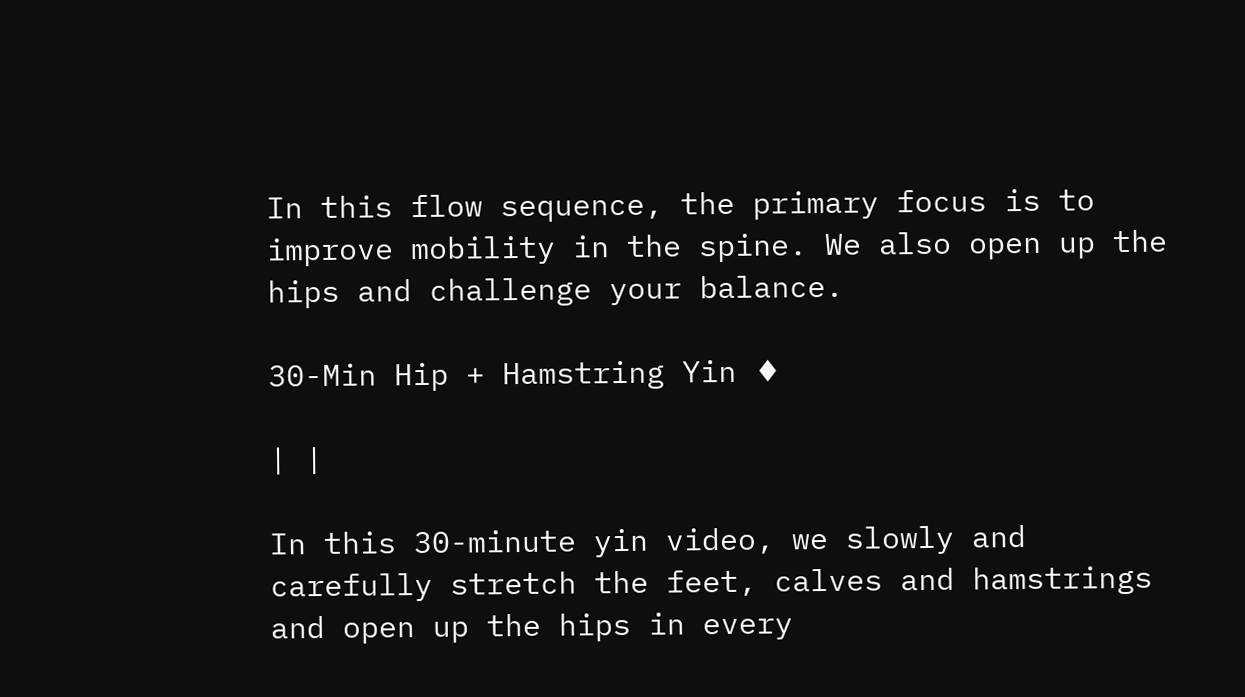In this flow sequence, the primary focus is to improve mobility in the spine. We also open up the hips and challenge your balance.

30-Min Hip + Hamstring Yin ♦

| |

In this 30-minute yin video, we slowly and carefully stretch the feet, calves and hamstrings and open up the hips in every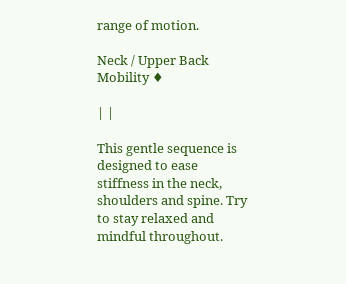range of motion.

Neck / Upper Back Mobility ♦

| |

This gentle sequence is designed to ease stiffness in the neck, shoulders and spine. Try to stay relaxed and mindful throughout.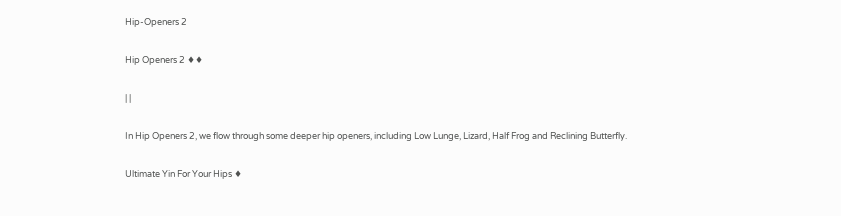Hip-Openers 2

Hip Openers 2 ♦♦

| |

In Hip Openers 2, we flow through some deeper hip openers, including Low Lunge, Lizard, Half Frog and Reclining Butterfly.

Ultimate Yin For Your Hips ♦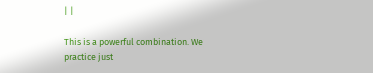| |

This is a powerful combination. We practice just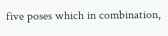five poses which in combination,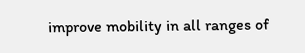improve mobility in all ranges of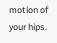motion of your hips.